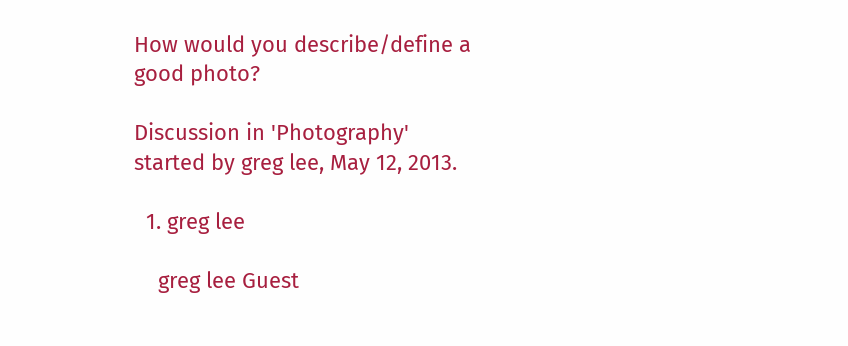How would you describe/define a good photo?

Discussion in 'Photography' started by greg lee, May 12, 2013.

  1. greg lee

    greg lee Guest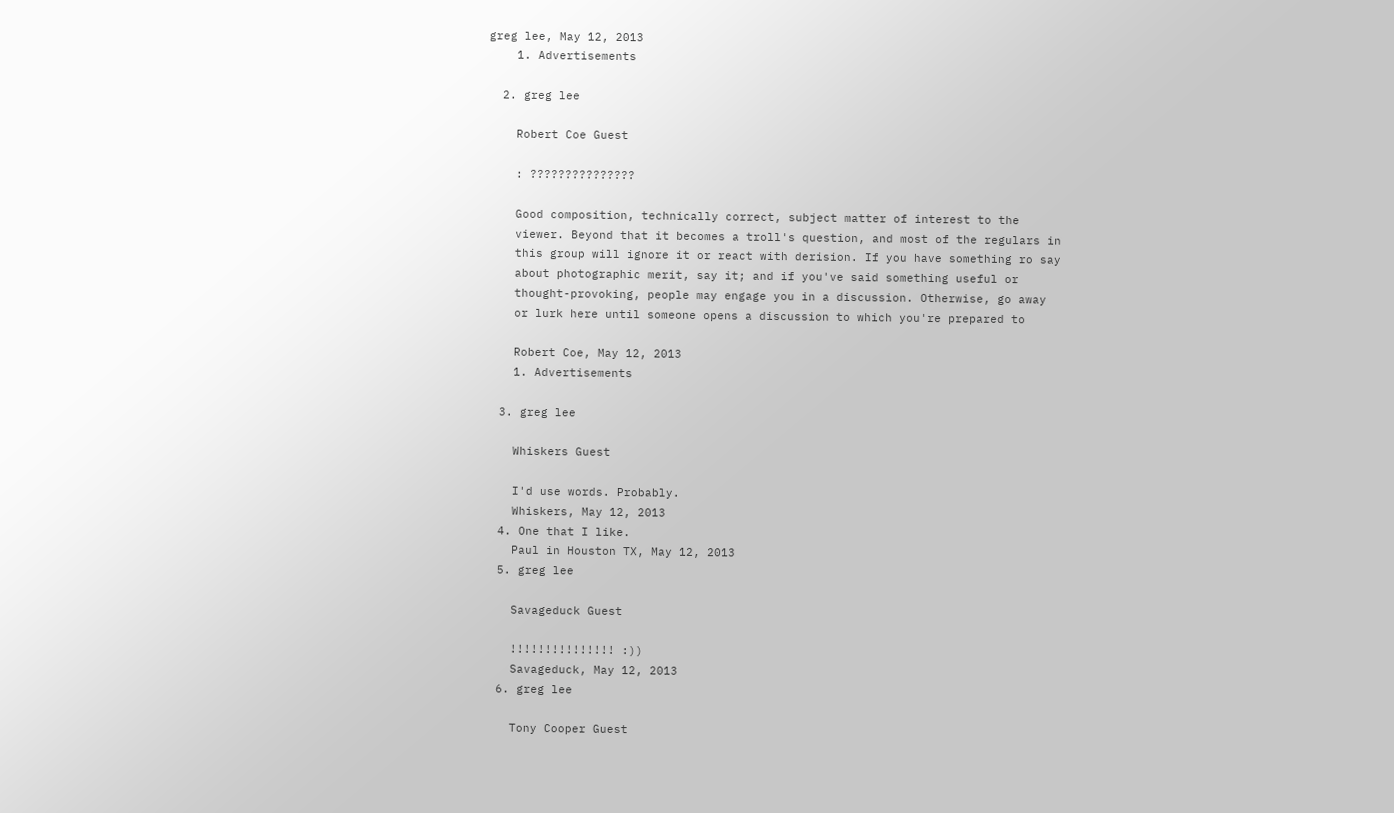greg lee, May 12, 2013
    1. Advertisements

  2. greg lee

    Robert Coe Guest

    : ???????????????

    Good composition, technically correct, subject matter of interest to the
    viewer. Beyond that it becomes a troll's question, and most of the regulars in
    this group will ignore it or react with derision. If you have something ro say
    about photographic merit, say it; and if you've said something useful or
    thought-provoking, people may engage you in a discussion. Otherwise, go away
    or lurk here until someone opens a discussion to which you're prepared to

    Robert Coe, May 12, 2013
    1. Advertisements

  3. greg lee

    Whiskers Guest

    I'd use words. Probably.
    Whiskers, May 12, 2013
  4. One that I like.
    Paul in Houston TX, May 12, 2013
  5. greg lee

    Savageduck Guest

    !!!!!!!!!!!!!!! :))
    Savageduck, May 12, 2013
  6. greg lee

    Tony Cooper Guest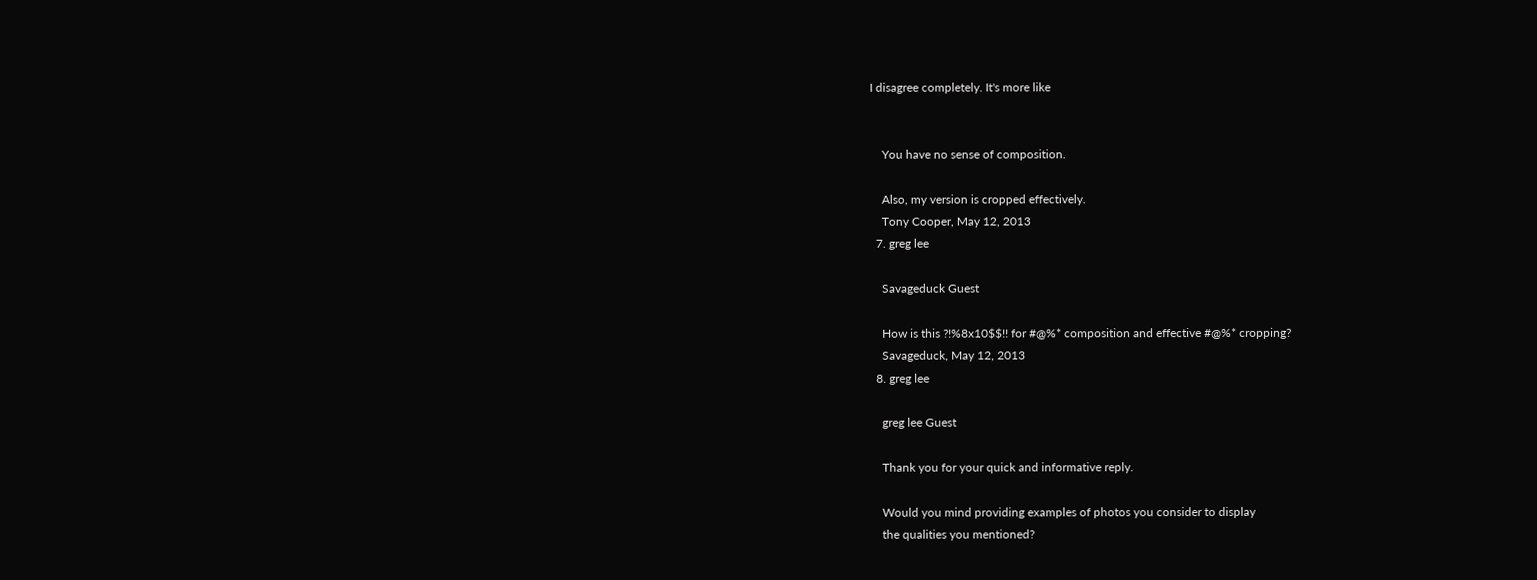I disagree completely. It's more like


    You have no sense of composition.

    Also, my version is cropped effectively.
    Tony Cooper, May 12, 2013
  7. greg lee

    Savageduck Guest

    How is this ?!%8x10$$!! for #@%* composition and effective #@%* cropping?
    Savageduck, May 12, 2013
  8. greg lee

    greg lee Guest

    Thank you for your quick and informative reply.

    Would you mind providing examples of photos you consider to display
    the qualities you mentioned?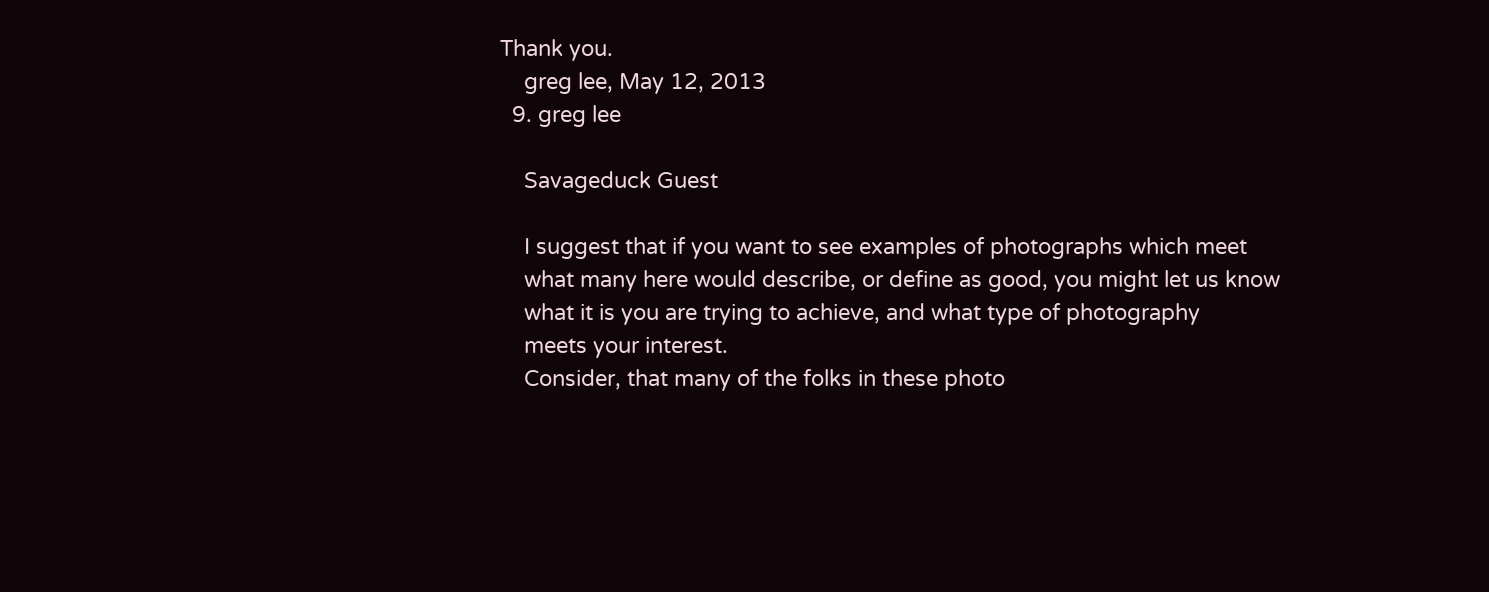Thank you.
    greg lee, May 12, 2013
  9. greg lee

    Savageduck Guest

    I suggest that if you want to see examples of photographs which meet
    what many here would describe, or define as good, you might let us know
    what it is you are trying to achieve, and what type of photography
    meets your interest.
    Consider, that many of the folks in these photo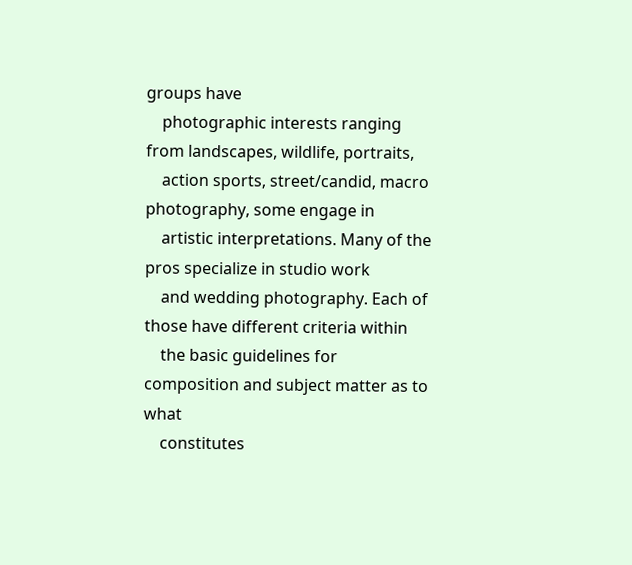groups have
    photographic interests ranging from landscapes, wildlife, portraits,
    action sports, street/candid, macro photography, some engage in
    artistic interpretations. Many of the pros specialize in studio work
    and wedding photography. Each of those have different criteria within
    the basic guidelines for composition and subject matter as to what
    constitutes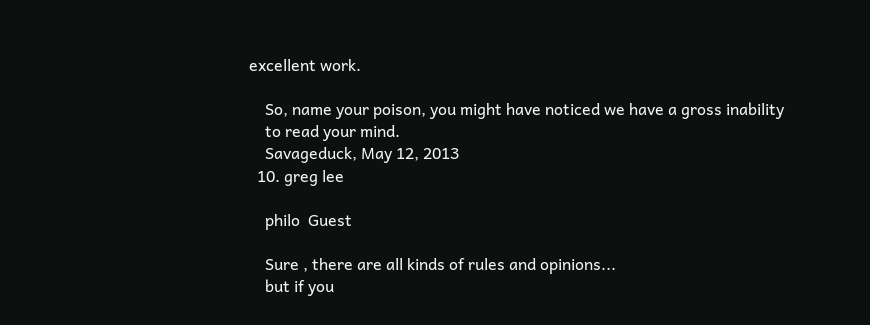excellent work.

    So, name your poison, you might have noticed we have a gross inability
    to read your mind.
    Savageduck, May 12, 2013
  10. greg lee

    philo  Guest

    Sure , there are all kinds of rules and opinions...
    but if you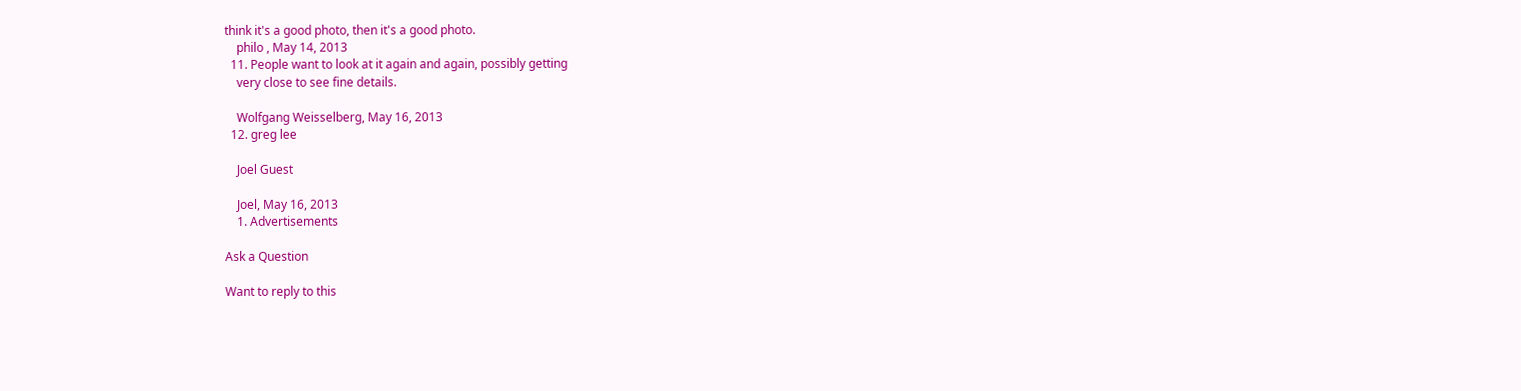think it's a good photo, then it's a good photo.
    philo , May 14, 2013
  11. People want to look at it again and again, possibly getting
    very close to see fine details.

    Wolfgang Weisselberg, May 16, 2013
  12. greg lee

    Joel Guest

    Joel, May 16, 2013
    1. Advertisements

Ask a Question

Want to reply to this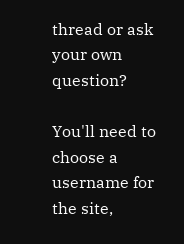thread or ask your own question?

You'll need to choose a username for the site,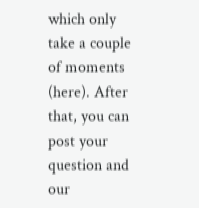which only take a couple of moments (here). After that, you can post your question and our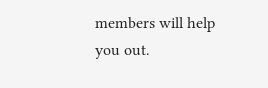members will help you out.